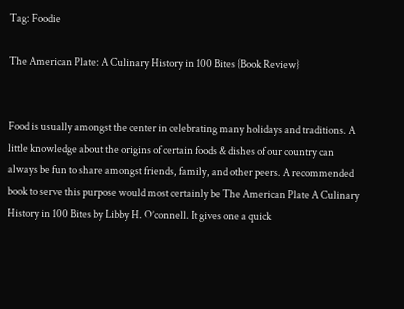Tag: Foodie

The American Plate: A Culinary History in 100 Bites {Book Review}


Food is usually amongst the center in celebrating many holidays and traditions. A little knowledge about the origins of certain foods & dishes of our country can always be fun to share amongst friends, family, and other peers. A recommended book to serve this purpose would most certainly be The American Plate A Culinary History in 100 Bites by Libby H. O’connell. It gives one a quick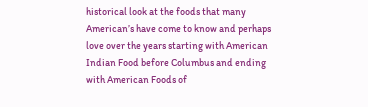historical look at the foods that many American’s have come to know and perhaps love over the years starting with American Indian Food before Columbus and ending with American Foods of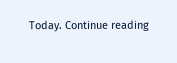Today. Continue reading